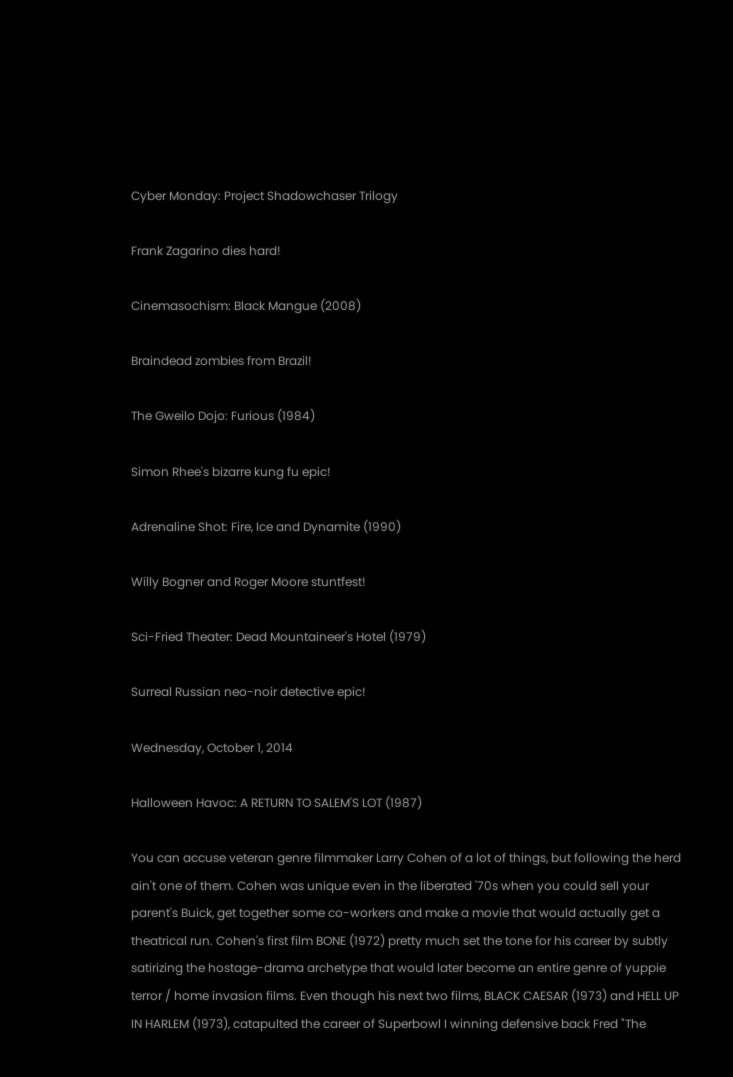Cyber Monday: Project Shadowchaser Trilogy

Frank Zagarino dies hard!

Cinemasochism: Black Mangue (2008)

Braindead zombies from Brazil!

The Gweilo Dojo: Furious (1984)

Simon Rhee's bizarre kung fu epic!

Adrenaline Shot: Fire, Ice and Dynamite (1990)

Willy Bogner and Roger Moore stuntfest!

Sci-Fried Theater: Dead Mountaineer's Hotel (1979)

Surreal Russian neo-noir detective epic!

Wednesday, October 1, 2014

Halloween Havoc: A RETURN TO SALEM'S LOT (1987)

You can accuse veteran genre filmmaker Larry Cohen of a lot of things, but following the herd ain't one of them. Cohen was unique even in the liberated '70s when you could sell your parent's Buick, get together some co-workers and make a movie that would actually get a theatrical run. Cohen's first film BONE (1972) pretty much set the tone for his career by subtly satirizing the hostage-drama archetype that would later become an entire genre of yuppie terror / home invasion films. Even though his next two films, BLACK CAESAR (1973) and HELL UP IN HARLEM (1973), catapulted the career of Superbowl I winning defensive back Fred "The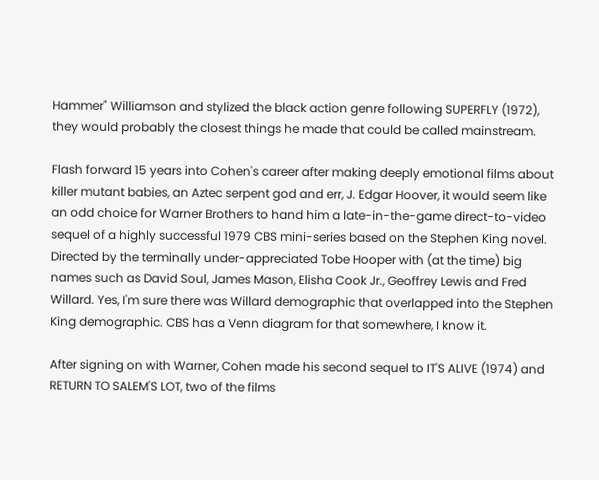Hammer" Williamson and stylized the black action genre following SUPERFLY (1972), they would probably the closest things he made that could be called mainstream.

Flash forward 15 years into Cohen's career after making deeply emotional films about killer mutant babies, an Aztec serpent god and err, J. Edgar Hoover, it would seem like an odd choice for Warner Brothers to hand him a late-in-the-game direct-to-video sequel of a highly successful 1979 CBS mini-series based on the Stephen King novel. Directed by the terminally under-appreciated Tobe Hooper with (at the time) big names such as David Soul, James Mason, Elisha Cook Jr., Geoffrey Lewis and Fred Willard. Yes, I'm sure there was Willard demographic that overlapped into the Stephen King demographic. CBS has a Venn diagram for that somewhere, I know it.

After signing on with Warner, Cohen made his second sequel to IT'S ALIVE (1974) and RETURN TO SALEM'S LOT, two of the films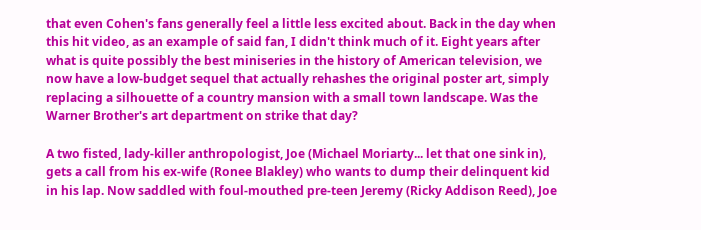that even Cohen's fans generally feel a little less excited about. Back in the day when this hit video, as an example of said fan, I didn't think much of it. Eight years after what is quite possibly the best miniseries in the history of American television, we now have a low-budget sequel that actually rehashes the original poster art, simply replacing a silhouette of a country mansion with a small town landscape. Was the Warner Brother's art department on strike that day?

A two fisted, lady-killer anthropologist, Joe (Michael Moriarty... let that one sink in), gets a call from his ex-wife (Ronee Blakley) who wants to dump their delinquent kid in his lap. Now saddled with foul-mouthed pre-teen Jeremy (Ricky Addison Reed), Joe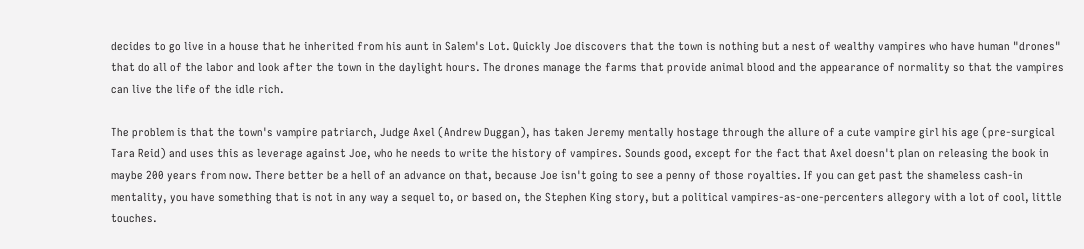decides to go live in a house that he inherited from his aunt in Salem's Lot. Quickly Joe discovers that the town is nothing but a nest of wealthy vampires who have human "drones" that do all of the labor and look after the town in the daylight hours. The drones manage the farms that provide animal blood and the appearance of normality so that the vampires can live the life of the idle rich.

The problem is that the town's vampire patriarch, Judge Axel (Andrew Duggan), has taken Jeremy mentally hostage through the allure of a cute vampire girl his age (pre-surgical Tara Reid) and uses this as leverage against Joe, who he needs to write the history of vampires. Sounds good, except for the fact that Axel doesn't plan on releasing the book in maybe 200 years from now. There better be a hell of an advance on that, because Joe isn't going to see a penny of those royalties. If you can get past the shameless cash-in mentality, you have something that is not in any way a sequel to, or based on, the Stephen King story, but a political vampires-as-one-percenters allegory with a lot of cool, little touches.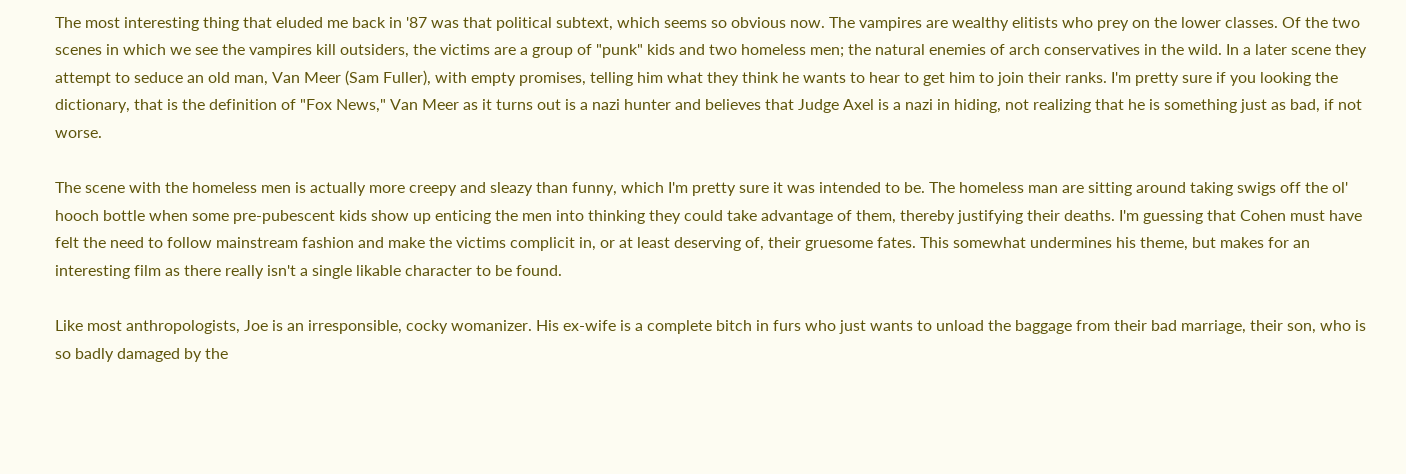The most interesting thing that eluded me back in '87 was that political subtext, which seems so obvious now. The vampires are wealthy elitists who prey on the lower classes. Of the two scenes in which we see the vampires kill outsiders, the victims are a group of "punk" kids and two homeless men; the natural enemies of arch conservatives in the wild. In a later scene they attempt to seduce an old man, Van Meer (Sam Fuller), with empty promises, telling him what they think he wants to hear to get him to join their ranks. I'm pretty sure if you looking the dictionary, that is the definition of "Fox News," Van Meer as it turns out is a nazi hunter and believes that Judge Axel is a nazi in hiding, not realizing that he is something just as bad, if not worse.

The scene with the homeless men is actually more creepy and sleazy than funny, which I'm pretty sure it was intended to be. The homeless man are sitting around taking swigs off the ol' hooch bottle when some pre-pubescent kids show up enticing the men into thinking they could take advantage of them, thereby justifying their deaths. I'm guessing that Cohen must have felt the need to follow mainstream fashion and make the victims complicit in, or at least deserving of, their gruesome fates. This somewhat undermines his theme, but makes for an interesting film as there really isn't a single likable character to be found.

Like most anthropologists, Joe is an irresponsible, cocky womanizer. His ex-wife is a complete bitch in furs who just wants to unload the baggage from their bad marriage, their son, who is so badly damaged by the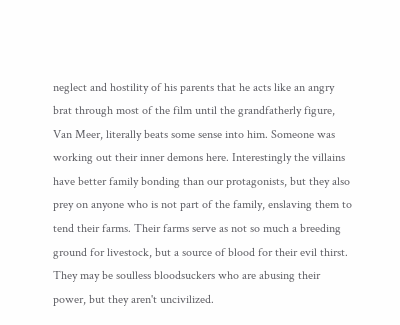neglect and hostility of his parents that he acts like an angry brat through most of the film until the grandfatherly figure, Van Meer, literally beats some sense into him. Someone was working out their inner demons here. Interestingly the villains have better family bonding than our protagonists, but they also prey on anyone who is not part of the family, enslaving them to tend their farms. Their farms serve as not so much a breeding ground for livestock, but a source of blood for their evil thirst. They may be soulless bloodsuckers who are abusing their power, but they aren't uncivilized.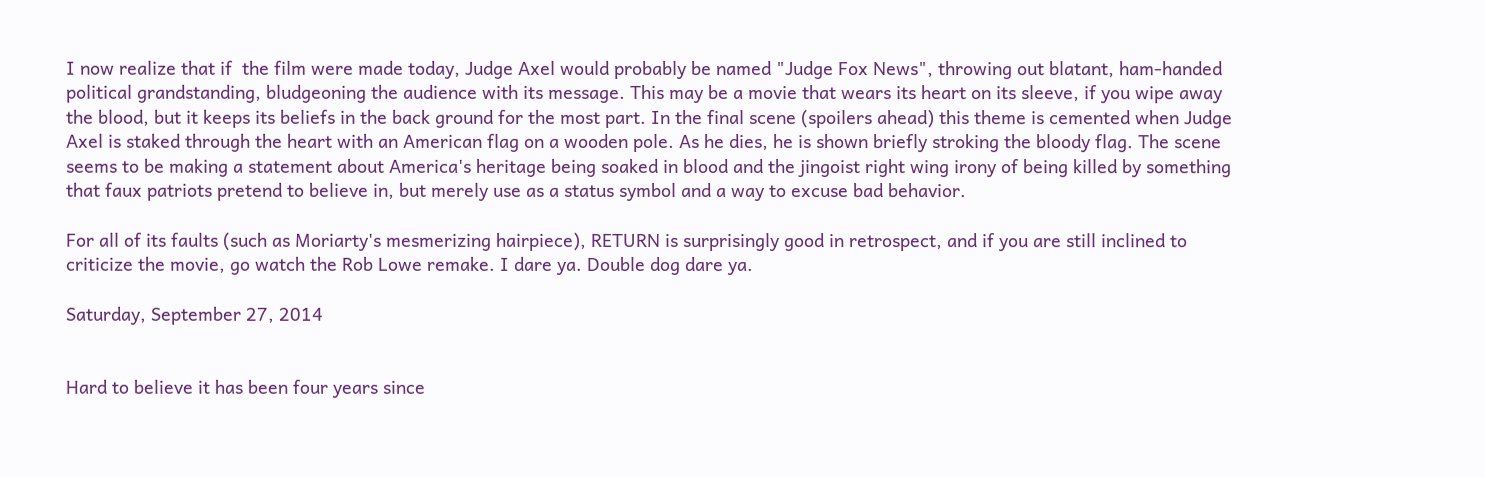I now realize that if  the film were made today, Judge Axel would probably be named "Judge Fox News", throwing out blatant, ham-handed political grandstanding, bludgeoning the audience with its message. This may be a movie that wears its heart on its sleeve, if you wipe away the blood, but it keeps its beliefs in the back ground for the most part. In the final scene (spoilers ahead) this theme is cemented when Judge Axel is staked through the heart with an American flag on a wooden pole. As he dies, he is shown briefly stroking the bloody flag. The scene seems to be making a statement about America's heritage being soaked in blood and the jingoist right wing irony of being killed by something that faux patriots pretend to believe in, but merely use as a status symbol and a way to excuse bad behavior.

For all of its faults (such as Moriarty's mesmerizing hairpiece), RETURN is surprisingly good in retrospect, and if you are still inclined to criticize the movie, go watch the Rob Lowe remake. I dare ya. Double dog dare ya.

Saturday, September 27, 2014


Hard to believe it has been four years since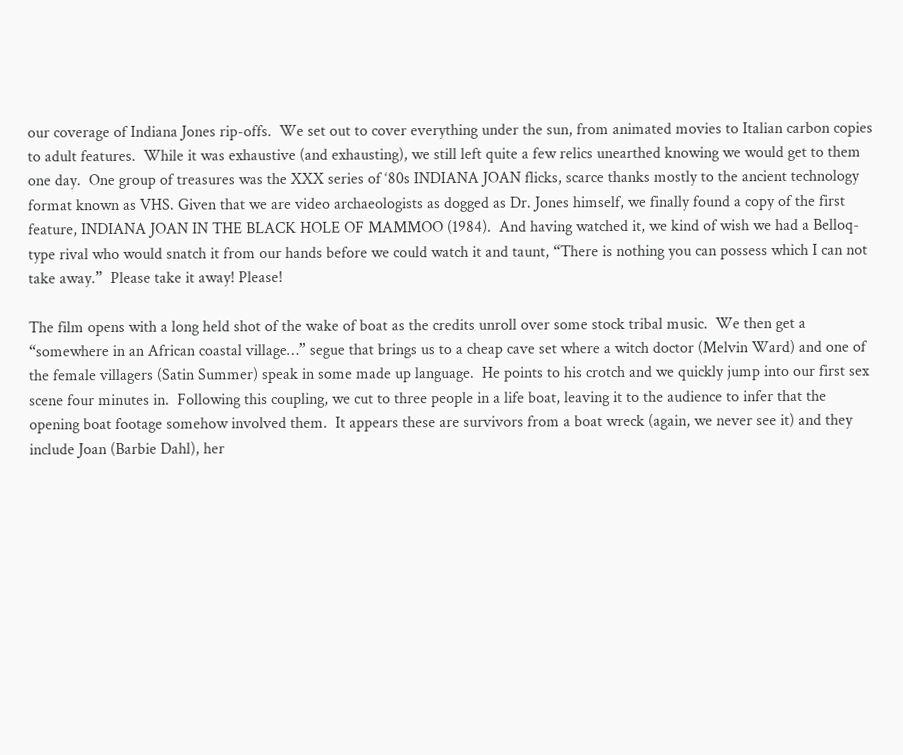our coverage of Indiana Jones rip-offs.  We set out to cover everything under the sun, from animated movies to Italian carbon copies to adult features.  While it was exhaustive (and exhausting), we still left quite a few relics unearthed knowing we would get to them one day.  One group of treasures was the XXX series of ‘80s INDIANA JOAN flicks, scarce thanks mostly to the ancient technology format known as VHS. Given that we are video archaeologists as dogged as Dr. Jones himself, we finally found a copy of the first feature, INDIANA JOAN IN THE BLACK HOLE OF MAMMOO (1984).  And having watched it, we kind of wish we had a Belloq-type rival who would snatch it from our hands before we could watch it and taunt, “There is nothing you can possess which I can not take away.”  Please take it away! Please!

The film opens with a long held shot of the wake of boat as the credits unroll over some stock tribal music.  We then get a “somewhere in an African coastal village…” segue that brings us to a cheap cave set where a witch doctor (Melvin Ward) and one of the female villagers (Satin Summer) speak in some made up language.  He points to his crotch and we quickly jump into our first sex scene four minutes in.  Following this coupling, we cut to three people in a life boat, leaving it to the audience to infer that the opening boat footage somehow involved them.  It appears these are survivors from a boat wreck (again, we never see it) and they include Joan (Barbie Dahl), her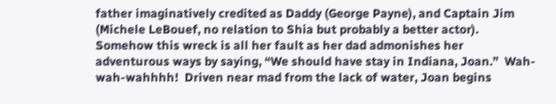father imaginatively credited as Daddy (George Payne), and Captain Jim (Michele LeBouef, no relation to Shia but probably a better actor).  Somehow this wreck is all her fault as her dad admonishes her adventurous ways by saying, “We should have stay in Indiana, Joan.”  Wah-wah-wahhhh!  Driven near mad from the lack of water, Joan begins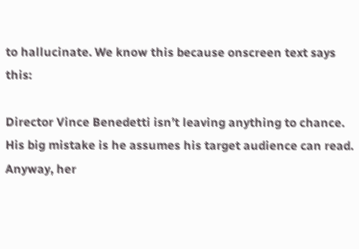to hallucinate. We know this because onscreen text says this:

Director Vince Benedetti isn’t leaving anything to chance.  His big mistake is he assumes his target audience can read.  Anyway, her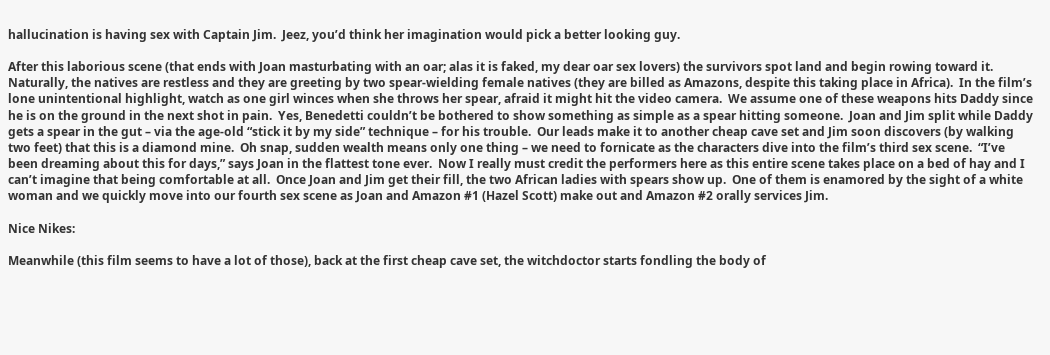hallucination is having sex with Captain Jim.  Jeez, you’d think her imagination would pick a better looking guy.

After this laborious scene (that ends with Joan masturbating with an oar; alas it is faked, my dear oar sex lovers) the survivors spot land and begin rowing toward it.  Naturally, the natives are restless and they are greeting by two spear-wielding female natives (they are billed as Amazons, despite this taking place in Africa).  In the film’s lone unintentional highlight, watch as one girl winces when she throws her spear, afraid it might hit the video camera.  We assume one of these weapons hits Daddy since he is on the ground in the next shot in pain.  Yes, Benedetti couldn’t be bothered to show something as simple as a spear hitting someone.  Joan and Jim split while Daddy gets a spear in the gut – via the age-old “stick it by my side” technique – for his trouble.  Our leads make it to another cheap cave set and Jim soon discovers (by walking two feet) that this is a diamond mine.  Oh snap, sudden wealth means only one thing – we need to fornicate as the characters dive into the film’s third sex scene.  “I’ve been dreaming about this for days,” says Joan in the flattest tone ever.  Now I really must credit the performers here as this entire scene takes place on a bed of hay and I can’t imagine that being comfortable at all.  Once Joan and Jim get their fill, the two African ladies with spears show up.  One of them is enamored by the sight of a white woman and we quickly move into our fourth sex scene as Joan and Amazon #1 (Hazel Scott) make out and Amazon #2 orally services Jim.

Nice Nikes:

Meanwhile (this film seems to have a lot of those), back at the first cheap cave set, the witchdoctor starts fondling the body of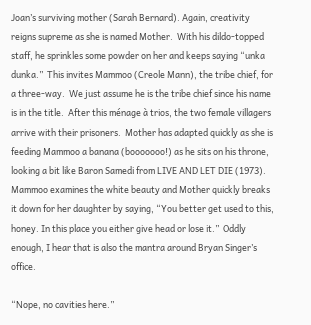Joan’s surviving mother (Sarah Bernard). Again, creativity reigns supreme as she is named Mother.  With his dildo-topped staff, he sprinkles some powder on her and keeps saying “unka dunka.”  This invites Mammoo (Creole Mann), the tribe chief, for a three-way.  We just assume he is the tribe chief since his name is in the title.  After this ménage à trios, the two female villagers arrive with their prisoners.  Mother has adapted quickly as she is feeding Mammoo a banana (booooooo!) as he sits on his throne, looking a bit like Baron Samedi from LIVE AND LET DIE (1973).  Mammoo examines the white beauty and Mother quickly breaks it down for her daughter by saying, “You better get used to this, honey. In this place you either give head or lose it.”  Oddly enough, I hear that is also the mantra around Bryan Singer’s office.

“Nope, no cavities here.”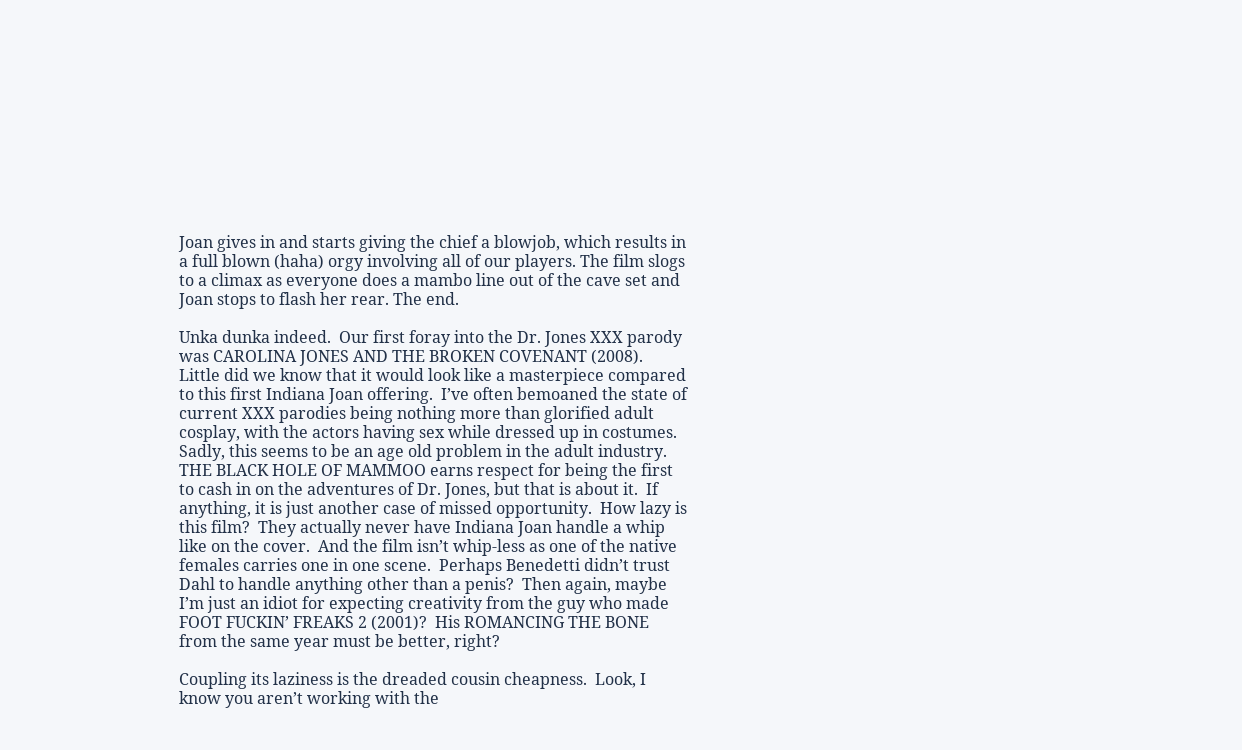Joan gives in and starts giving the chief a blowjob, which results in a full blown (haha) orgy involving all of our players. The film slogs to a climax as everyone does a mambo line out of the cave set and Joan stops to flash her rear. The end.

Unka dunka indeed.  Our first foray into the Dr. Jones XXX parody was CAROLINA JONES AND THE BROKEN COVENANT (2008).  Little did we know that it would look like a masterpiece compared to this first Indiana Joan offering.  I’ve often bemoaned the state of current XXX parodies being nothing more than glorified adult cosplay, with the actors having sex while dressed up in costumes.  Sadly, this seems to be an age old problem in the adult industry. THE BLACK HOLE OF MAMMOO earns respect for being the first to cash in on the adventures of Dr. Jones, but that is about it.  If anything, it is just another case of missed opportunity.  How lazy is this film?  They actually never have Indiana Joan handle a whip like on the cover.  And the film isn’t whip-less as one of the native females carries one in one scene.  Perhaps Benedetti didn’t trust Dahl to handle anything other than a penis?  Then again, maybe I’m just an idiot for expecting creativity from the guy who made FOOT FUCKIN’ FREAKS 2 (2001)?  His ROMANCING THE BONE from the same year must be better, right?

Coupling its laziness is the dreaded cousin cheapness.  Look, I know you aren’t working with the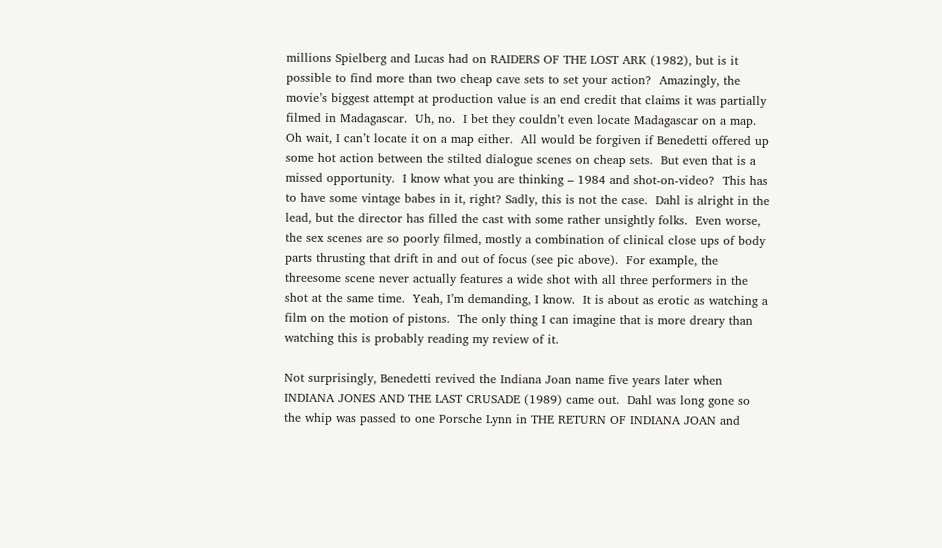millions Spielberg and Lucas had on RAIDERS OF THE LOST ARK (1982), but is it possible to find more than two cheap cave sets to set your action?  Amazingly, the movie’s biggest attempt at production value is an end credit that claims it was partially filmed in Madagascar.  Uh, no.  I bet they couldn’t even locate Madagascar on a map.  Oh wait, I can’t locate it on a map either.  All would be forgiven if Benedetti offered up some hot action between the stilted dialogue scenes on cheap sets.  But even that is a missed opportunity.  I know what you are thinking – 1984 and shot-on-video?  This has to have some vintage babes in it, right? Sadly, this is not the case.  Dahl is alright in the lead, but the director has filled the cast with some rather unsightly folks.  Even worse, the sex scenes are so poorly filmed, mostly a combination of clinical close ups of body parts thrusting that drift in and out of focus (see pic above).  For example, the threesome scene never actually features a wide shot with all three performers in the shot at the same time.  Yeah, I’m demanding, I know.  It is about as erotic as watching a film on the motion of pistons.  The only thing I can imagine that is more dreary than watching this is probably reading my review of it.

Not surprisingly, Benedetti revived the Indiana Joan name five years later when INDIANA JONES AND THE LAST CRUSADE (1989) came out.  Dahl was long gone so the whip was passed to one Porsche Lynn in THE RETURN OF INDIANA JOAN and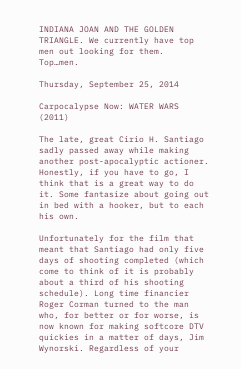INDIANA JOAN AND THE GOLDEN TRIANGLE. We currently have top men out looking for them.  Top…men.

Thursday, September 25, 2014

Carpocalypse Now: WATER WARS (2011)

The late, great Cirio H. Santiago sadly passed away while making another post-apocalyptic actioner. Honestly, if you have to go, I think that is a great way to do it. Some fantasize about going out in bed with a hooker, but to each his own.

Unfortunately for the film that meant that Santiago had only five days of shooting completed (which come to think of it is probably about a third of his shooting schedule). Long time financier Roger Corman turned to the man who, for better or for worse, is now known for making softcore DTV quickies in a matter of days, Jim Wynorski. Regardless of your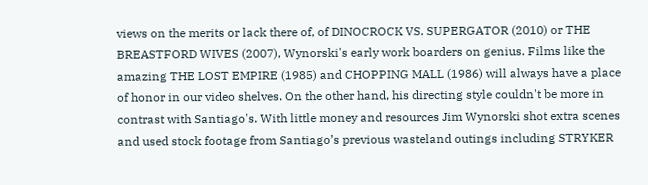views on the merits or lack there of, of DINOCROCK VS. SUPERGATOR (2010) or THE BREASTFORD WIVES (2007), Wynorski's early work boarders on genius. Films like the amazing THE LOST EMPIRE (1985) and CHOPPING MALL (1986) will always have a place of honor in our video shelves. On the other hand, his directing style couldn't be more in contrast with Santiago's. With little money and resources Jim Wynorski shot extra scenes and used stock footage from Santiago’s previous wasteland outings including STRYKER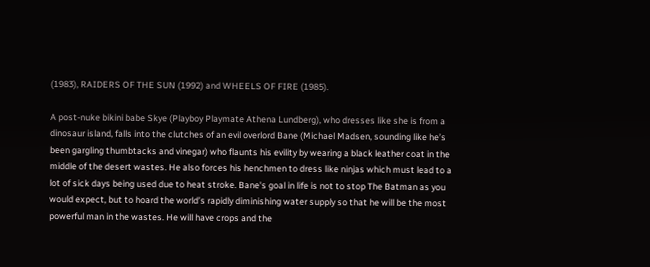(1983), RAIDERS OF THE SUN (1992) and WHEELS OF FIRE (1985).

A post-nuke bikini babe Skye (Playboy Playmate Athena Lundberg), who dresses like she is from a dinosaur island, falls into the clutches of an evil overlord Bane (Michael Madsen, sounding like he’s been gargling thumbtacks and vinegar) who flaunts his evility by wearing a black leather coat in the middle of the desert wastes. He also forces his henchmen to dress like ninjas which must lead to a lot of sick days being used due to heat stroke. Bane's goal in life is not to stop The Batman as you would expect, but to hoard the world’s rapidly diminishing water supply so that he will be the most powerful man in the wastes. He will have crops and the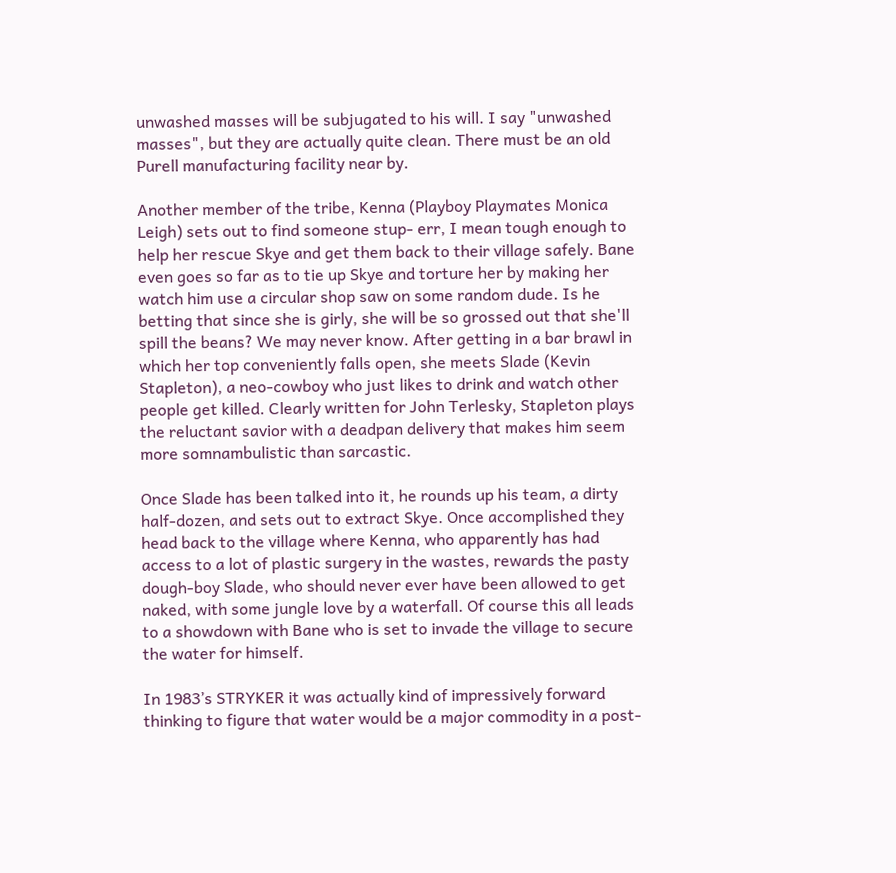unwashed masses will be subjugated to his will. I say "unwashed masses", but they are actually quite clean. There must be an old Purell manufacturing facility near by.

Another member of the tribe, Kenna (Playboy Playmates Monica Leigh) sets out to find someone stup- err, I mean tough enough to help her rescue Skye and get them back to their village safely. Bane even goes so far as to tie up Skye and torture her by making her watch him use a circular shop saw on some random dude. Is he betting that since she is girly, she will be so grossed out that she'll spill the beans? We may never know. After getting in a bar brawl in which her top conveniently falls open, she meets Slade (Kevin Stapleton), a neo-cowboy who just likes to drink and watch other people get killed. Clearly written for John Terlesky, Stapleton plays the reluctant savior with a deadpan delivery that makes him seem more somnambulistic than sarcastic.

Once Slade has been talked into it, he rounds up his team, a dirty half-dozen, and sets out to extract Skye. Once accomplished they head back to the village where Kenna, who apparently has had access to a lot of plastic surgery in the wastes, rewards the pasty dough-boy Slade, who should never ever have been allowed to get naked, with some jungle love by a waterfall. Of course this all leads to a showdown with Bane who is set to invade the village to secure the water for himself.

In 1983’s STRYKER it was actually kind of impressively forward thinking to figure that water would be a major commodity in a post-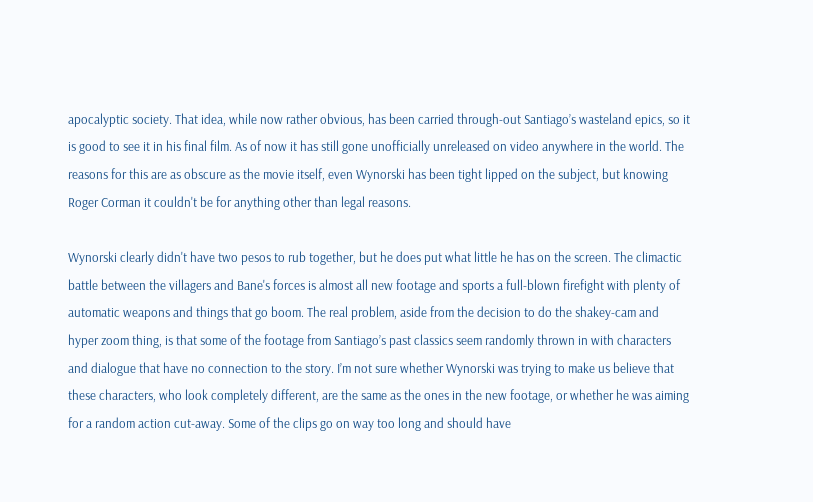apocalyptic society. That idea, while now rather obvious, has been carried through-out Santiago’s wasteland epics, so it is good to see it in his final film. As of now it has still gone unofficially unreleased on video anywhere in the world. The reasons for this are as obscure as the movie itself, even Wynorski has been tight lipped on the subject, but knowing Roger Corman it couldn't be for anything other than legal reasons.

Wynorski clearly didn't have two pesos to rub together, but he does put what little he has on the screen. The climactic battle between the villagers and Bane's forces is almost all new footage and sports a full-blown firefight with plenty of automatic weapons and things that go boom. The real problem, aside from the decision to do the shakey-cam and hyper zoom thing, is that some of the footage from Santiago’s past classics seem randomly thrown in with characters and dialogue that have no connection to the story. I’m not sure whether Wynorski was trying to make us believe that these characters, who look completely different, are the same as the ones in the new footage, or whether he was aiming for a random action cut-away. Some of the clips go on way too long and should have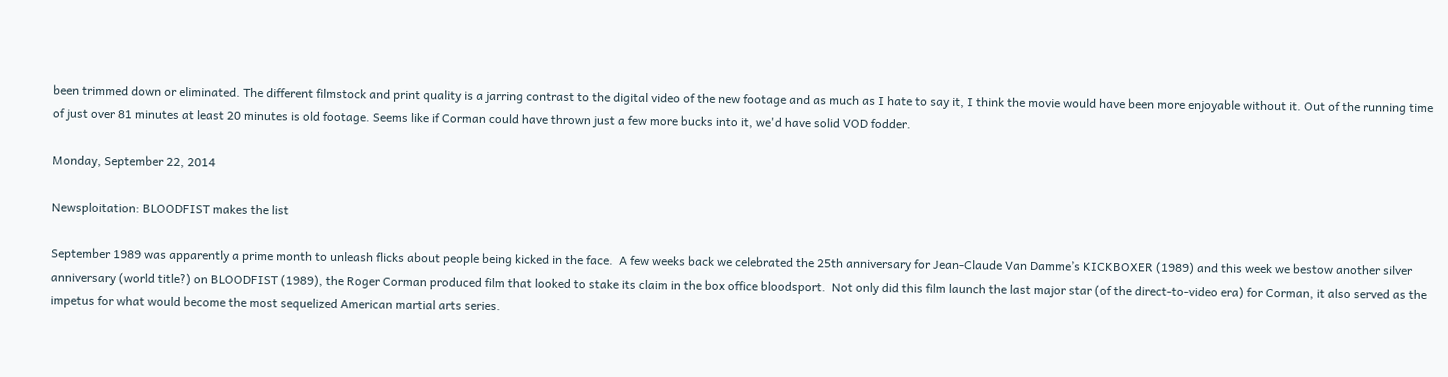been trimmed down or eliminated. The different filmstock and print quality is a jarring contrast to the digital video of the new footage and as much as I hate to say it, I think the movie would have been more enjoyable without it. Out of the running time of just over 81 minutes at least 20 minutes is old footage. Seems like if Corman could have thrown just a few more bucks into it, we'd have solid VOD fodder.

Monday, September 22, 2014

Newsploitation: BLOODFIST makes the list

September 1989 was apparently a prime month to unleash flicks about people being kicked in the face.  A few weeks back we celebrated the 25th anniversary for Jean-Claude Van Damme’s KICKBOXER (1989) and this week we bestow another silver anniversary (world title?) on BLOODFIST (1989), the Roger Corman produced film that looked to stake its claim in the box office bloodsport.  Not only did this film launch the last major star (of the direct-to-video era) for Corman, it also served as the impetus for what would become the most sequelized American martial arts series.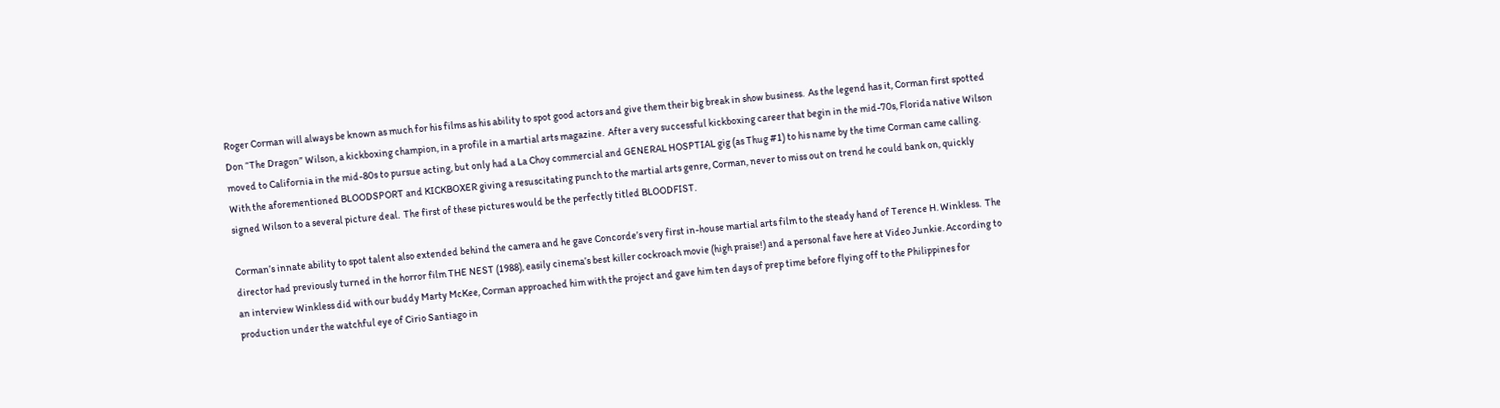Roger Corman will always be known as much for his films as his ability to spot good actors and give them their big break in show business.  As the legend has it, Corman first spotted Don “The Dragon” Wilson, a kickboxing champion, in a profile in a martial arts magazine.  After a very successful kickboxing career that begin in the mid-70s, Florida native Wilson moved to California in the mid-80s to pursue acting, but only had a La Choy commercial and GENERAL HOSPTIAL gig (as Thug #1) to his name by the time Corman came calling.  With the aforementioned BLOODSPORT and KICKBOXER giving a resuscitating punch to the martial arts genre, Corman, never to miss out on trend he could bank on, quickly signed Wilson to a several picture deal.  The first of these pictures would be the perfectly titled BLOODFIST.

Corman’s innate ability to spot talent also extended behind the camera and he gave Concorde’s very first in-house martial arts film to the steady hand of Terence H. Winkless.  The director had previously turned in the horror film THE NEST (1988), easily cinema’s best killer cockroach movie (high praise!) and a personal fave here at Video Junkie. According to an interview Winkless did with our buddy Marty McKee, Corman approached him with the project and gave him ten days of prep time before flying off to the Philippines for production under the watchful eye of Cirio Santiago in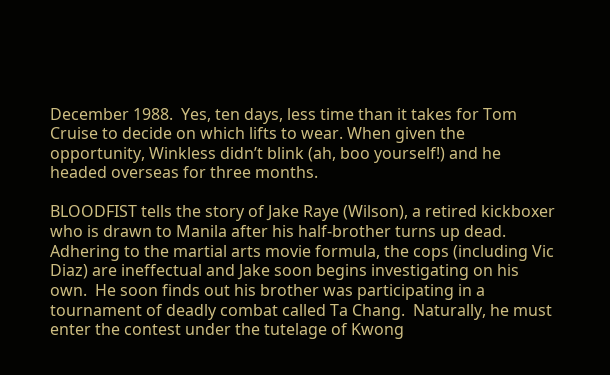December 1988.  Yes, ten days, less time than it takes for Tom Cruise to decide on which lifts to wear. When given the opportunity, Winkless didn’t blink (ah, boo yourself!) and he headed overseas for three months.

BLOODFIST tells the story of Jake Raye (Wilson), a retired kickboxer who is drawn to Manila after his half-brother turns up dead.  Adhering to the martial arts movie formula, the cops (including Vic Diaz) are ineffectual and Jake soon begins investigating on his own.  He soon finds out his brother was participating in a tournament of deadly combat called Ta Chang.  Naturally, he must enter the contest under the tutelage of Kwong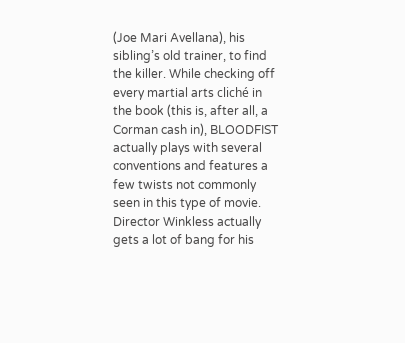(Joe Mari Avellana), his sibling’s old trainer, to find the killer. While checking off every martial arts cliché in the book (this is, after all, a Corman cash in), BLOODFIST actually plays with several conventions and features a few twists not commonly seen in this type of movie.  Director Winkless actually gets a lot of bang for his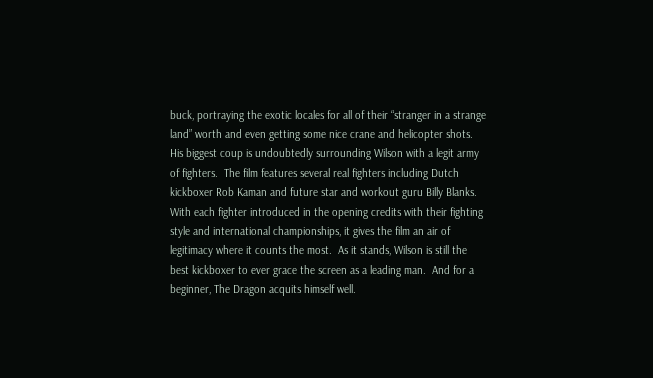buck, portraying the exotic locales for all of their “stranger in a strange land” worth and even getting some nice crane and helicopter shots.  His biggest coup is undoubtedly surrounding Wilson with a legit army of fighters.  The film features several real fighters including Dutch kickboxer Rob Kaman and future star and workout guru Billy Blanks.  With each fighter introduced in the opening credits with their fighting style and international championships, it gives the film an air of legitimacy where it counts the most.  As it stands, Wilson is still the best kickboxer to ever grace the screen as a leading man.  And for a beginner, The Dragon acquits himself well.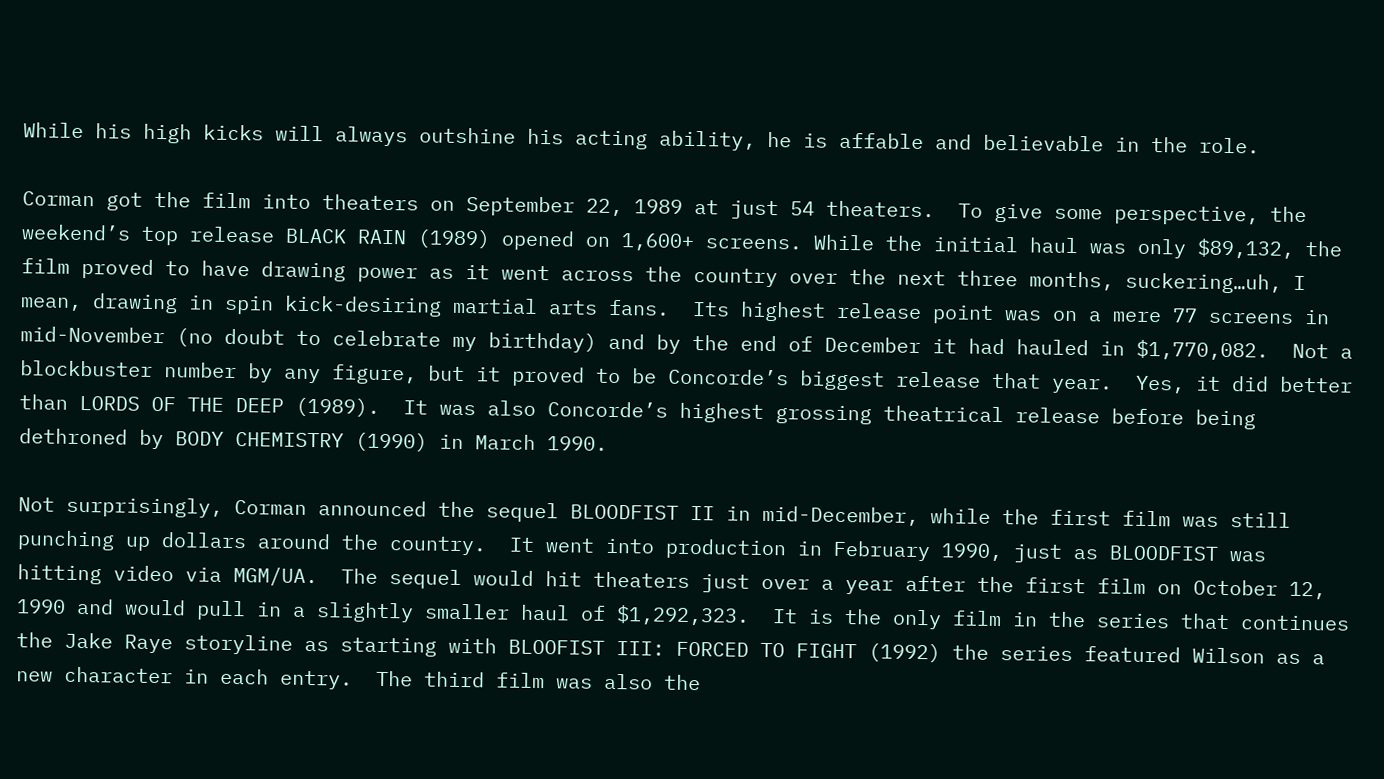While his high kicks will always outshine his acting ability, he is affable and believable in the role.

Corman got the film into theaters on September 22, 1989 at just 54 theaters.  To give some perspective, the weekend’s top release BLACK RAIN (1989) opened on 1,600+ screens. While the initial haul was only $89,132, the film proved to have drawing power as it went across the country over the next three months, suckering…uh, I mean, drawing in spin kick-desiring martial arts fans.  Its highest release point was on a mere 77 screens in mid-November (no doubt to celebrate my birthday) and by the end of December it had hauled in $1,770,082.  Not a blockbuster number by any figure, but it proved to be Concorde’s biggest release that year.  Yes, it did better than LORDS OF THE DEEP (1989).  It was also Concorde’s highest grossing theatrical release before being dethroned by BODY CHEMISTRY (1990) in March 1990.

Not surprisingly, Corman announced the sequel BLOODFIST II in mid-December, while the first film was still punching up dollars around the country.  It went into production in February 1990, just as BLOODFIST was hitting video via MGM/UA.  The sequel would hit theaters just over a year after the first film on October 12, 1990 and would pull in a slightly smaller haul of $1,292,323.  It is the only film in the series that continues the Jake Raye storyline as starting with BLOOFIST III: FORCED TO FIGHT (1992) the series featured Wilson as a new character in each entry.  The third film was also the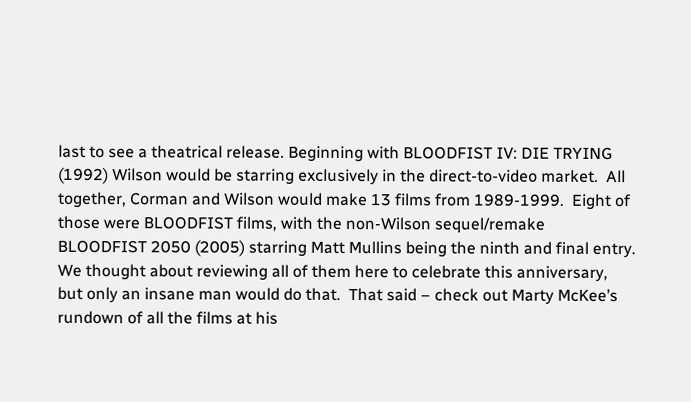last to see a theatrical release. Beginning with BLOODFIST IV: DIE TRYING (1992) Wilson would be starring exclusively in the direct-to-video market.  All together, Corman and Wilson would make 13 films from 1989-1999.  Eight of those were BLOODFIST films, with the non-Wilson sequel/remake BLOODFIST 2050 (2005) starring Matt Mullins being the ninth and final entry.  We thought about reviewing all of them here to celebrate this anniversary, but only an insane man would do that.  That said – check out Marty McKee’s rundown of all the films at his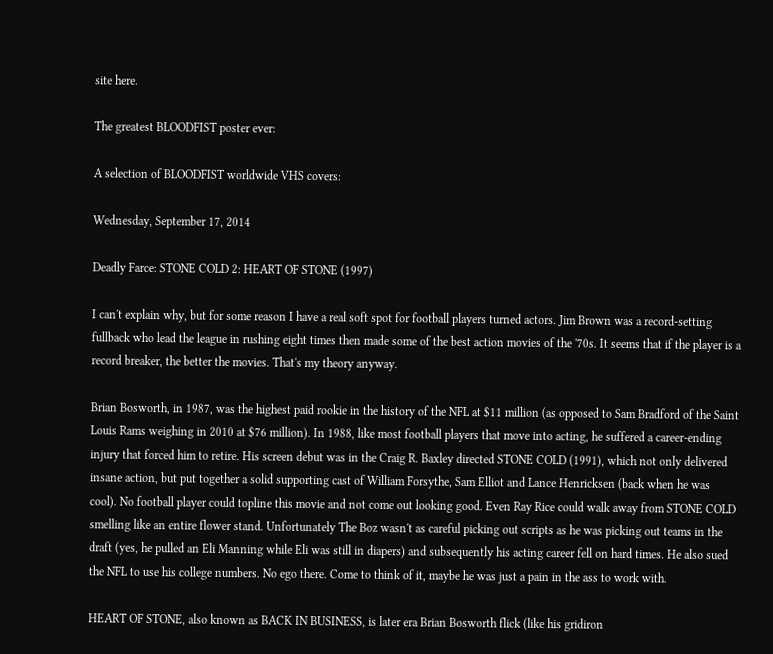site here.

The greatest BLOODFIST poster ever:

A selection of BLOODFIST worldwide VHS covers:

Wednesday, September 17, 2014

Deadly Farce: STONE COLD 2: HEART OF STONE (1997)

I can't explain why, but for some reason I have a real soft spot for football players turned actors. Jim Brown was a record-setting fullback who lead the league in rushing eight times then made some of the best action movies of the '70s. It seems that if the player is a record breaker, the better the movies. That's my theory anyway.

Brian Bosworth, in 1987, was the highest paid rookie in the history of the NFL at $11 million (as opposed to Sam Bradford of the Saint Louis Rams weighing in 2010 at $76 million). In 1988, like most football players that move into acting, he suffered a career-ending injury that forced him to retire. His screen debut was in the Craig R. Baxley directed STONE COLD (1991), which not only delivered insane action, but put together a solid supporting cast of William Forsythe, Sam Elliot and Lance Henricksen (back when he was cool). No football player could topline this movie and not come out looking good. Even Ray Rice could walk away from STONE COLD smelling like an entire flower stand. Unfortunately The Boz wasn't as careful picking out scripts as he was picking out teams in the draft (yes, he pulled an Eli Manning while Eli was still in diapers) and subsequently his acting career fell on hard times. He also sued the NFL to use his college numbers. No ego there. Come to think of it, maybe he was just a pain in the ass to work with.

HEART OF STONE, also known as BACK IN BUSINESS, is later era Brian Bosworth flick (like his gridiron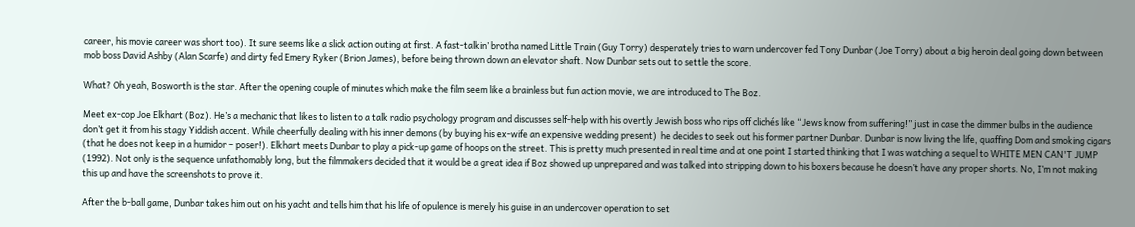career, his movie career was short too). It sure seems like a slick action outing at first. A fast-talkin’ brotha named Little Train (Guy Torry) desperately tries to warn undercover fed Tony Dunbar (Joe Torry) about a big heroin deal going down between mob boss David Ashby (Alan Scarfe) and dirty fed Emery Ryker (Brion James), before being thrown down an elevator shaft. Now Dunbar sets out to settle the score.

What? Oh yeah, Bosworth is the star. After the opening couple of minutes which make the film seem like a brainless but fun action movie, we are introduced to The Boz.

Meet ex-cop Joe Elkhart (Boz). He’s a mechanic that likes to listen to a talk radio psychology program and discusses self-help with his overtly Jewish boss who rips off clichés like “Jews know from suffering!” just in case the dimmer bulbs in the audience don’t get it from his stagy Yiddish accent. While cheerfully dealing with his inner demons (by buying his ex-wife an expensive wedding present)  he decides to seek out his former partner Dunbar. Dunbar is now living the life, quaffing Dom and smoking cigars (that he does not keep in a humidor – poser!). Elkhart meets Dunbar to play a pick-up game of hoops on the street. This is pretty much presented in real time and at one point I started thinking that I was watching a sequel to WHITE MEN CAN'T JUMP (1992). Not only is the sequence unfathomably long, but the filmmakers decided that it would be a great idea if Boz showed up unprepared and was talked into stripping down to his boxers because he doesn’t have any proper shorts. No, I’m not making this up and have the screenshots to prove it.

After the b-ball game, Dunbar takes him out on his yacht and tells him that his life of opulence is merely his guise in an undercover operation to set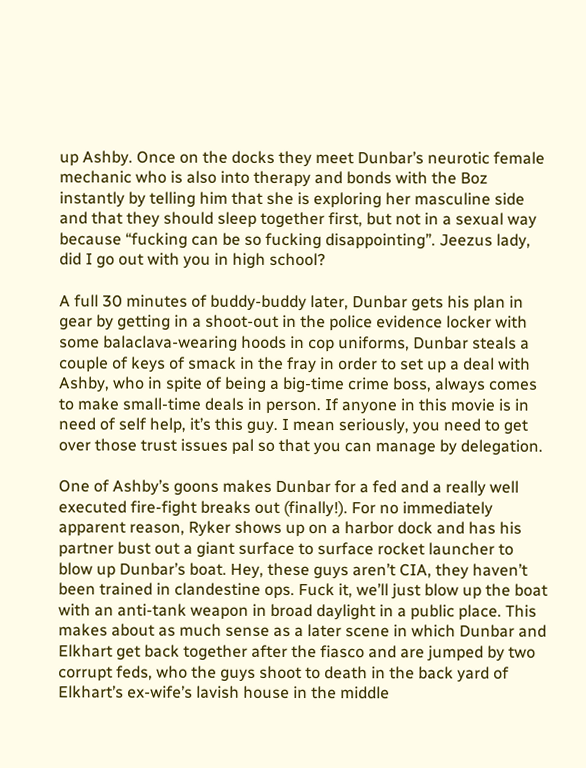up Ashby. Once on the docks they meet Dunbar’s neurotic female mechanic who is also into therapy and bonds with the Boz instantly by telling him that she is exploring her masculine side and that they should sleep together first, but not in a sexual way because “fucking can be so fucking disappointing”. Jeezus lady, did I go out with you in high school?

A full 30 minutes of buddy-buddy later, Dunbar gets his plan in gear by getting in a shoot-out in the police evidence locker with some balaclava-wearing hoods in cop uniforms, Dunbar steals a couple of keys of smack in the fray in order to set up a deal with Ashby, who in spite of being a big-time crime boss, always comes to make small-time deals in person. If anyone in this movie is in need of self help, it’s this guy. I mean seriously, you need to get over those trust issues pal so that you can manage by delegation.

One of Ashby’s goons makes Dunbar for a fed and a really well executed fire-fight breaks out (finally!). For no immediately apparent reason, Ryker shows up on a harbor dock and has his partner bust out a giant surface to surface rocket launcher to blow up Dunbar’s boat. Hey, these guys aren’t CIA, they haven’t been trained in clandestine ops. Fuck it, we’ll just blow up the boat with an anti-tank weapon in broad daylight in a public place. This makes about as much sense as a later scene in which Dunbar and Elkhart get back together after the fiasco and are jumped by two corrupt feds, who the guys shoot to death in the back yard of Elkhart’s ex-wife’s lavish house in the middle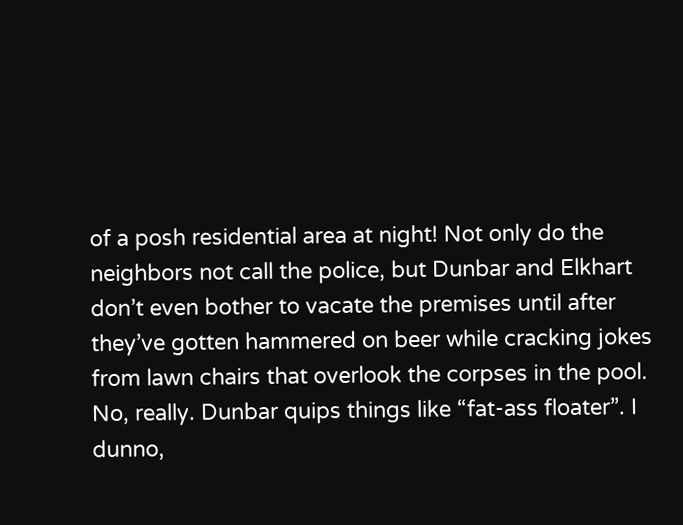of a posh residential area at night! Not only do the neighbors not call the police, but Dunbar and Elkhart don’t even bother to vacate the premises until after they’ve gotten hammered on beer while cracking jokes from lawn chairs that overlook the corpses in the pool. No, really. Dunbar quips things like “fat-ass floater”. I dunno,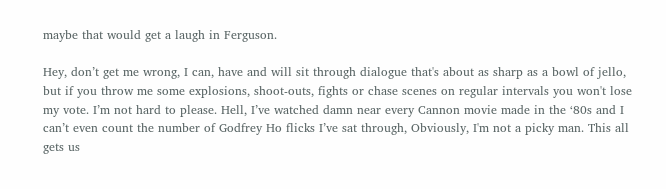maybe that would get a laugh in Ferguson.

Hey, don’t get me wrong, I can, have and will sit through dialogue that's about as sharp as a bowl of jello, but if you throw me some explosions, shoot-outs, fights or chase scenes on regular intervals you won't lose my vote. I’m not hard to please. Hell, I’ve watched damn near every Cannon movie made in the ‘80s and I can’t even count the number of Godfrey Ho flicks I’ve sat through, Obviously, I'm not a picky man. This all gets us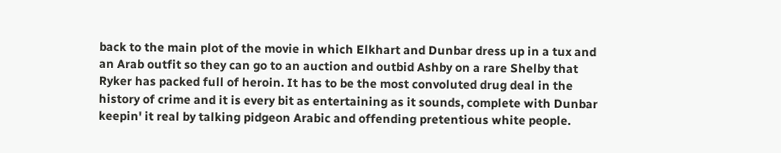back to the main plot of the movie in which Elkhart and Dunbar dress up in a tux and an Arab outfit so they can go to an auction and outbid Ashby on a rare Shelby that Ryker has packed full of heroin. It has to be the most convoluted drug deal in the history of crime and it is every bit as entertaining as it sounds, complete with Dunbar keepin' it real by talking pidgeon Arabic and offending pretentious white people.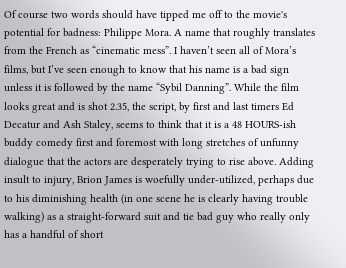Of course two words should have tipped me off to the movie's potential for badness: Philippe Mora. A name that roughly translates from the French as “cinematic mess”. I haven’t seen all of Mora’s films, but I’ve seen enough to know that his name is a bad sign unless it is followed by the name “Sybil Danning”. While the film looks great and is shot 2.35, the script, by first and last timers Ed Decatur and Ash Staley, seems to think that it is a 48 HOURS-ish buddy comedy first and foremost with long stretches of unfunny dialogue that the actors are desperately trying to rise above. Adding insult to injury, Brion James is woefully under-utilized, perhaps due to his diminishing health (in one scene he is clearly having trouble walking) as a straight-forward suit and tie bad guy who really only has a handful of short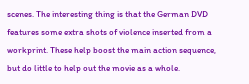scenes. The interesting thing is that the German DVD features some extra shots of violence inserted from a workprint. These help boost the main action sequence, but do little to help out the movie as a whole.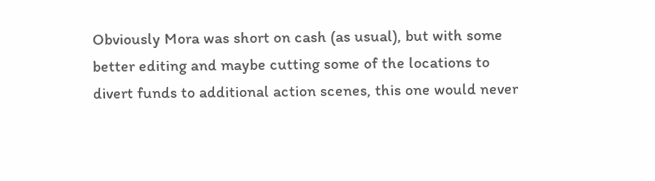Obviously Mora was short on cash (as usual), but with some better editing and maybe cutting some of the locations to divert funds to additional action scenes, this one would never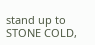stand up to STONE COLD,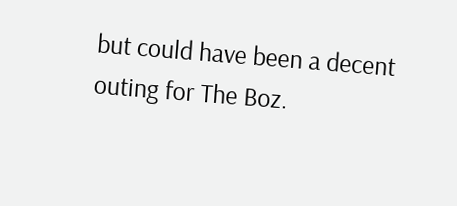but could have been a decent outing for The Boz.